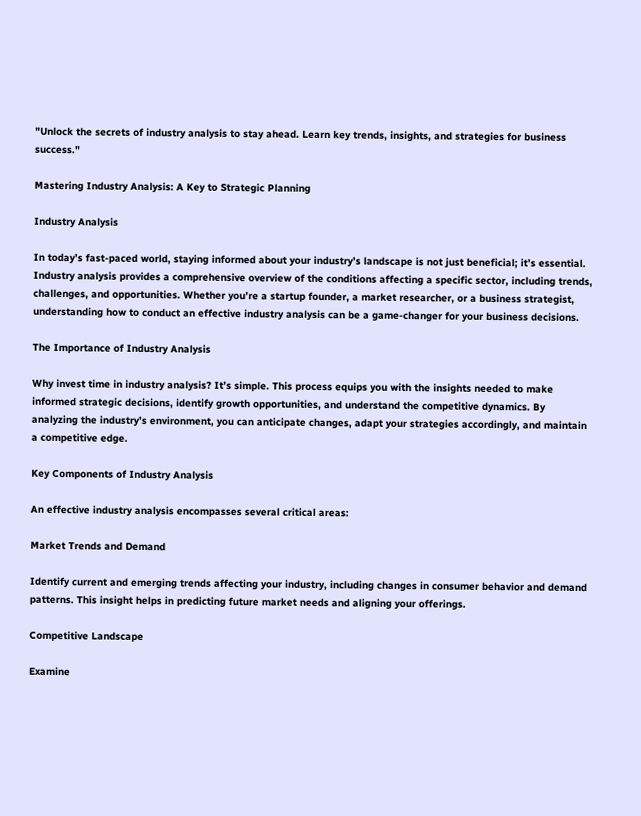"Unlock the secrets of industry analysis to stay ahead. Learn key trends, insights, and strategies for business success."

Mastering Industry Analysis: A Key to Strategic Planning

Industry Analysis

In today’s fast-paced world, staying informed about your industry’s landscape is not just beneficial; it’s essential. Industry analysis provides a comprehensive overview of the conditions affecting a specific sector, including trends, challenges, and opportunities. Whether you’re a startup founder, a market researcher, or a business strategist, understanding how to conduct an effective industry analysis can be a game-changer for your business decisions.

The Importance of Industry Analysis

Why invest time in industry analysis? It’s simple. This process equips you with the insights needed to make informed strategic decisions, identify growth opportunities, and understand the competitive dynamics. By analyzing the industry’s environment, you can anticipate changes, adapt your strategies accordingly, and maintain a competitive edge.

Key Components of Industry Analysis

An effective industry analysis encompasses several critical areas:

Market Trends and Demand

Identify current and emerging trends affecting your industry, including changes in consumer behavior and demand patterns. This insight helps in predicting future market needs and aligning your offerings.

Competitive Landscape

Examine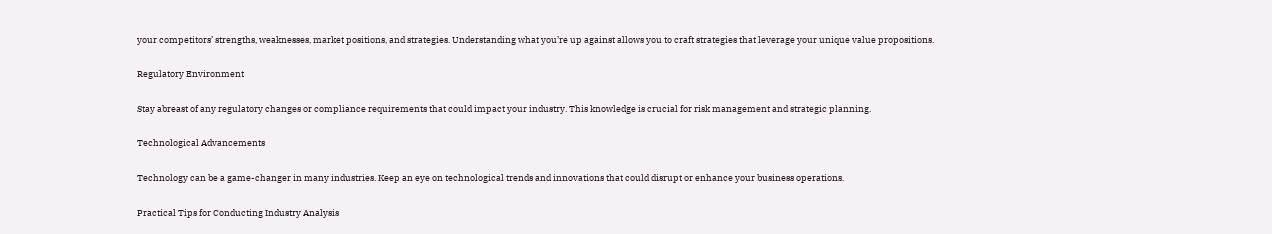your competitors’ strengths, weaknesses, market positions, and strategies. Understanding what you’re up against allows you to craft strategies that leverage your unique value propositions.

Regulatory Environment

Stay abreast of any regulatory changes or compliance requirements that could impact your industry. This knowledge is crucial for risk management and strategic planning.

Technological Advancements

Technology can be a game-changer in many industries. Keep an eye on technological trends and innovations that could disrupt or enhance your business operations.

Practical Tips for Conducting Industry Analysis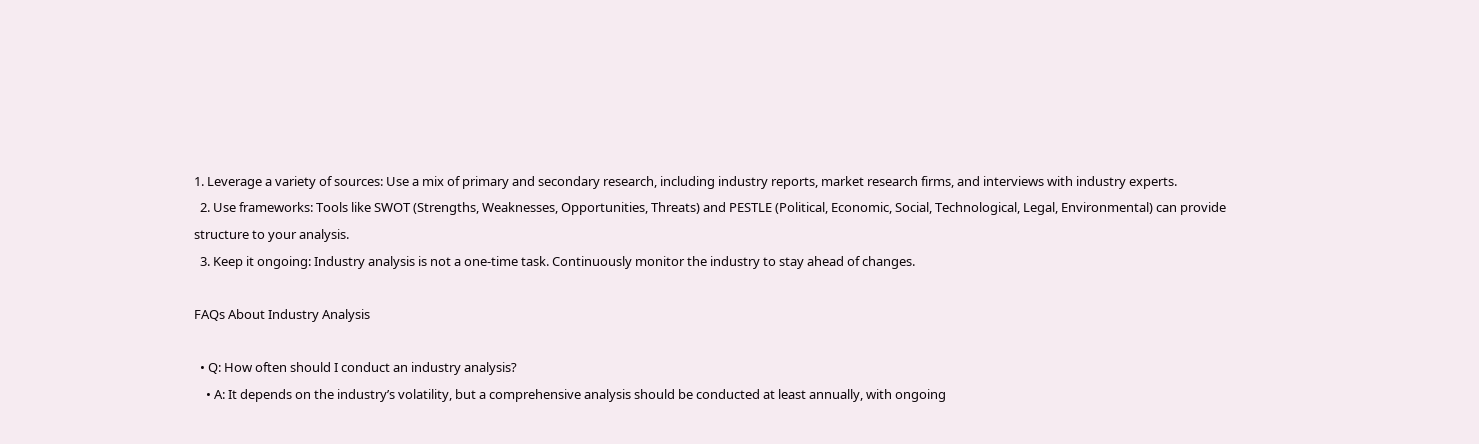1. Leverage a variety of sources: Use a mix of primary and secondary research, including industry reports, market research firms, and interviews with industry experts.
  2. Use frameworks: Tools like SWOT (Strengths, Weaknesses, Opportunities, Threats) and PESTLE (Political, Economic, Social, Technological, Legal, Environmental) can provide structure to your analysis.
  3. Keep it ongoing: Industry analysis is not a one-time task. Continuously monitor the industry to stay ahead of changes.

FAQs About Industry Analysis

  • Q: How often should I conduct an industry analysis?
    • A: It depends on the industry’s volatility, but a comprehensive analysis should be conducted at least annually, with ongoing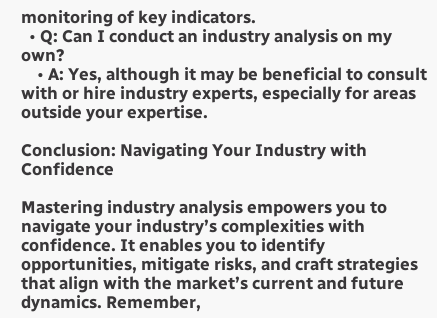monitoring of key indicators.
  • Q: Can I conduct an industry analysis on my own?
    • A: Yes, although it may be beneficial to consult with or hire industry experts, especially for areas outside your expertise.

Conclusion: Navigating Your Industry with Confidence

Mastering industry analysis empowers you to navigate your industry’s complexities with confidence. It enables you to identify opportunities, mitigate risks, and craft strategies that align with the market’s current and future dynamics. Remember,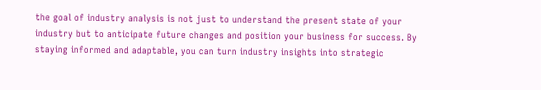the goal of industry analysis is not just to understand the present state of your industry but to anticipate future changes and position your business for success. By staying informed and adaptable, you can turn industry insights into strategic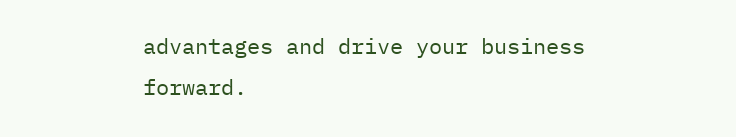advantages and drive your business forward.